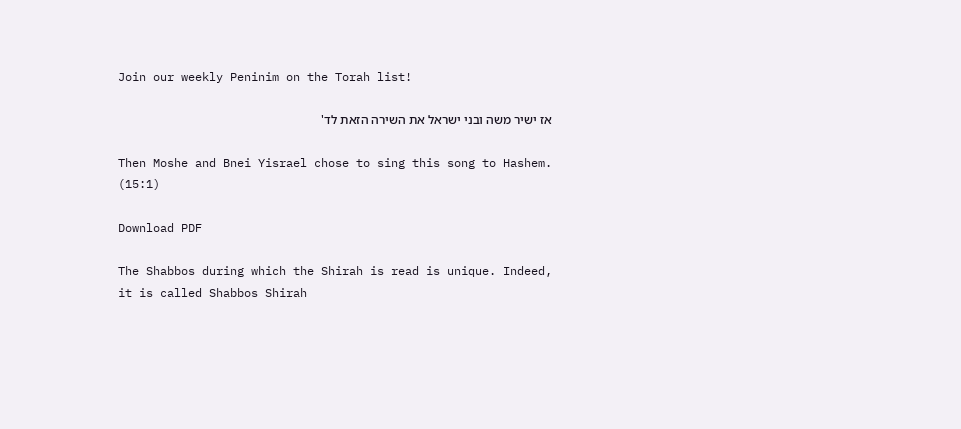Join our weekly Peninim on the Torah list!

אז ישיר משה ובני ישראל את השירה הזאת לד'

Then Moshe and Bnei Yisrael chose to sing this song to Hashem. (15:1)

Download PDF

The Shabbos during which the Shirah is read is unique. Indeed, it is called Shabbos Shirah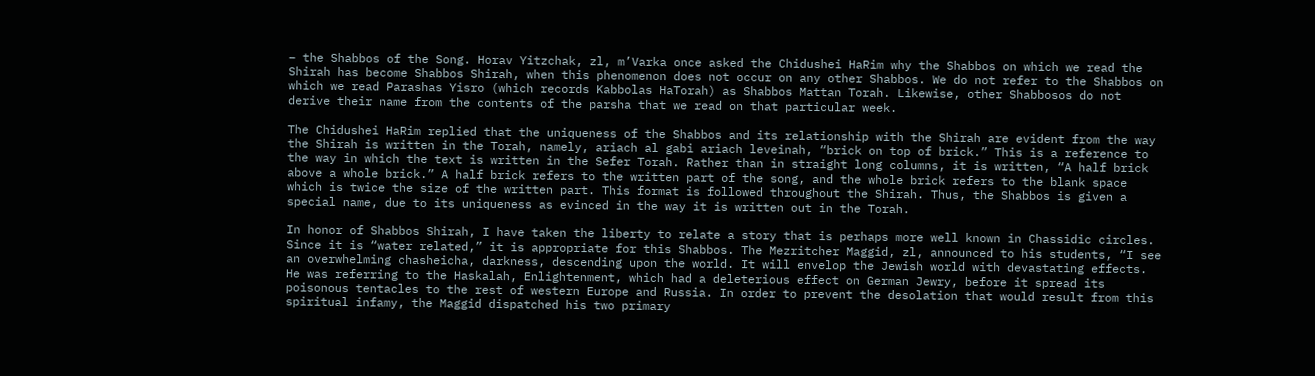– the Shabbos of the Song. Horav Yitzchak, zl, m’Varka once asked the Chidushei HaRim why the Shabbos on which we read the Shirah has become Shabbos Shirah, when this phenomenon does not occur on any other Shabbos. We do not refer to the Shabbos on which we read Parashas Yisro (which records Kabbolas HaTorah) as Shabbos Mattan Torah. Likewise, other Shabbosos do not derive their name from the contents of the parsha that we read on that particular week.

The Chidushei HaRim replied that the uniqueness of the Shabbos and its relationship with the Shirah are evident from the way the Shirah is written in the Torah, namely, ariach al gabi ariach leveinah, “brick on top of brick.” This is a reference to the way in which the text is written in the Sefer Torah. Rather than in straight long columns, it is written, “A half brick above a whole brick.” A half brick refers to the written part of the song, and the whole brick refers to the blank space which is twice the size of the written part. This format is followed throughout the Shirah. Thus, the Shabbos is given a special name, due to its uniqueness as evinced in the way it is written out in the Torah.

In honor of Shabbos Shirah, I have taken the liberty to relate a story that is perhaps more well known in Chassidic circles. Since it is “water related,” it is appropriate for this Shabbos. The Mezritcher Maggid, zl, announced to his students, “I see an overwhelming chasheicha, darkness, descending upon the world. It will envelop the Jewish world with devastating effects. He was referring to the Haskalah, Enlightenment, which had a deleterious effect on German Jewry, before it spread its poisonous tentacles to the rest of western Europe and Russia. In order to prevent the desolation that would result from this spiritual infamy, the Maggid dispatched his two primary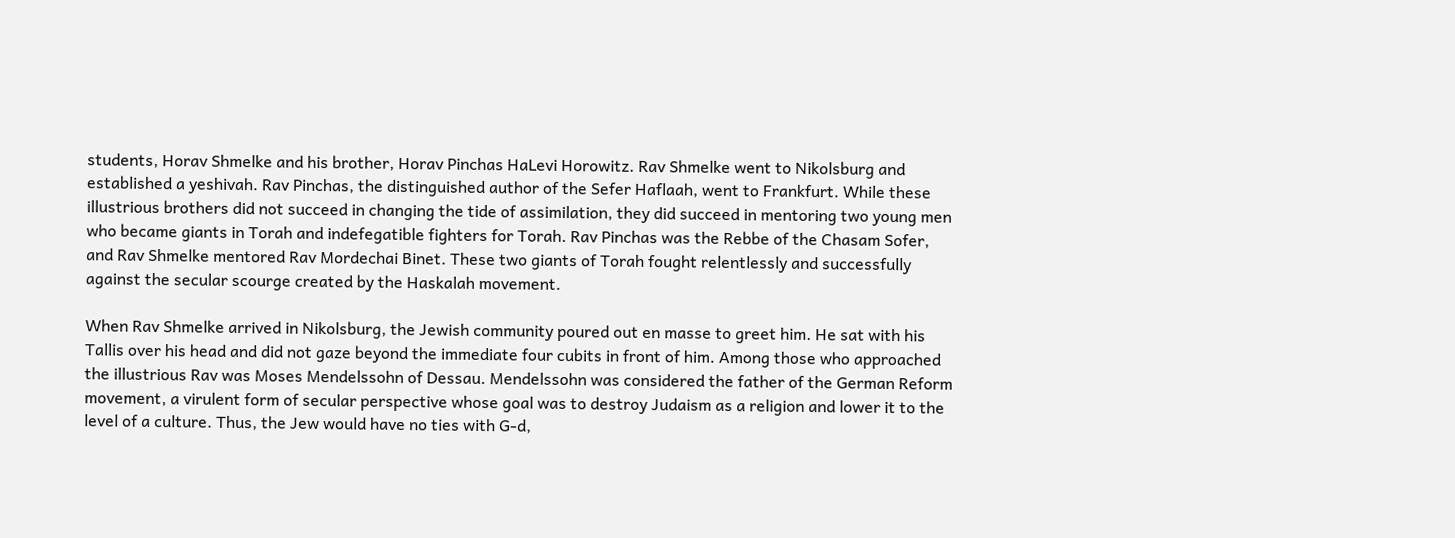students, Horav Shmelke and his brother, Horav Pinchas HaLevi Horowitz. Rav Shmelke went to Nikolsburg and established a yeshivah. Rav Pinchas, the distinguished author of the Sefer Haflaah, went to Frankfurt. While these illustrious brothers did not succeed in changing the tide of assimilation, they did succeed in mentoring two young men who became giants in Torah and indefegatible fighters for Torah. Rav Pinchas was the Rebbe of the Chasam Sofer, and Rav Shmelke mentored Rav Mordechai Binet. These two giants of Torah fought relentlessly and successfully against the secular scourge created by the Haskalah movement.

When Rav Shmelke arrived in Nikolsburg, the Jewish community poured out en masse to greet him. He sat with his Tallis over his head and did not gaze beyond the immediate four cubits in front of him. Among those who approached the illustrious Rav was Moses Mendelssohn of Dessau. Mendelssohn was considered the father of the German Reform movement, a virulent form of secular perspective whose goal was to destroy Judaism as a religion and lower it to the level of a culture. Thus, the Jew would have no ties with G-d,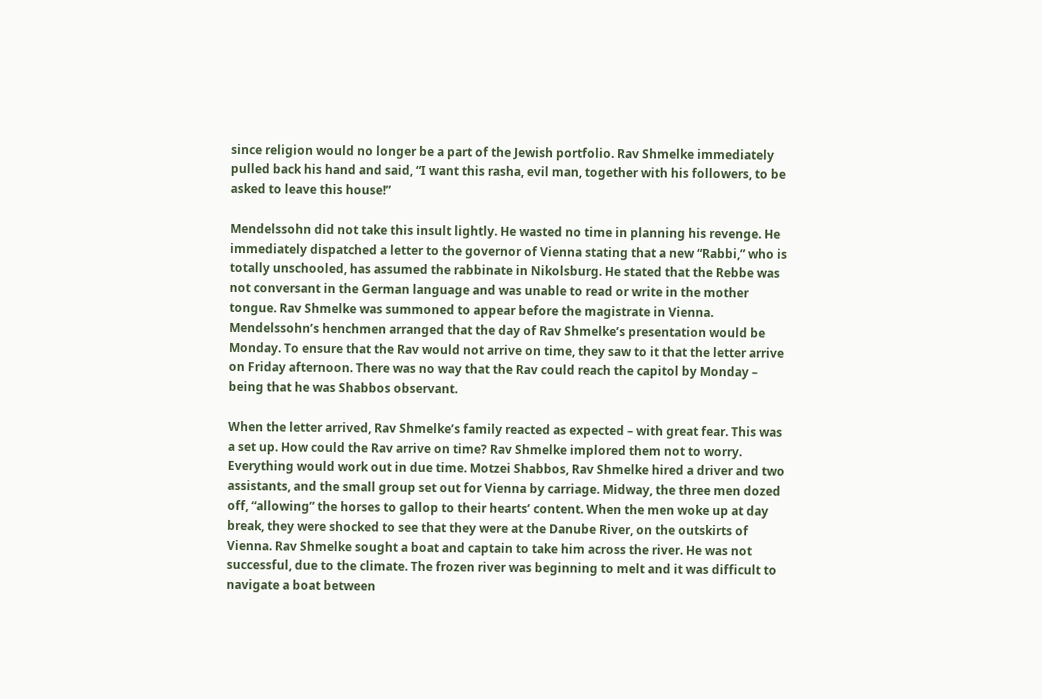since religion would no longer be a part of the Jewish portfolio. Rav Shmelke immediately pulled back his hand and said, “I want this rasha, evil man, together with his followers, to be asked to leave this house!”

Mendelssohn did not take this insult lightly. He wasted no time in planning his revenge. He immediately dispatched a letter to the governor of Vienna stating that a new “Rabbi,” who is totally unschooled, has assumed the rabbinate in Nikolsburg. He stated that the Rebbe was not conversant in the German language and was unable to read or write in the mother tongue. Rav Shmelke was summoned to appear before the magistrate in Vienna. Mendelssohn’s henchmen arranged that the day of Rav Shmelke’s presentation would be Monday. To ensure that the Rav would not arrive on time, they saw to it that the letter arrive on Friday afternoon. There was no way that the Rav could reach the capitol by Monday – being that he was Shabbos observant.

When the letter arrived, Rav Shmelke’s family reacted as expected – with great fear. This was a set up. How could the Rav arrive on time? Rav Shmelke implored them not to worry. Everything would work out in due time. Motzei Shabbos, Rav Shmelke hired a driver and two assistants, and the small group set out for Vienna by carriage. Midway, the three men dozed off, “allowing” the horses to gallop to their hearts’ content. When the men woke up at day break, they were shocked to see that they were at the Danube River, on the outskirts of Vienna. Rav Shmelke sought a boat and captain to take him across the river. He was not successful, due to the climate. The frozen river was beginning to melt and it was difficult to navigate a boat between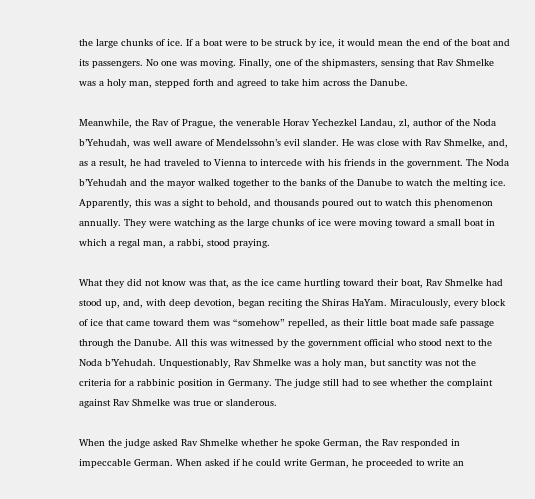the large chunks of ice. If a boat were to be struck by ice, it would mean the end of the boat and its passengers. No one was moving. Finally, one of the shipmasters, sensing that Rav Shmelke was a holy man, stepped forth and agreed to take him across the Danube.

Meanwhile, the Rav of Prague, the venerable Horav Yechezkel Landau, zl, author of the Noda b’Yehudah, was well aware of Mendelssohn’s evil slander. He was close with Rav Shmelke, and, as a result, he had traveled to Vienna to intercede with his friends in the government. The Noda b’Yehudah and the mayor walked together to the banks of the Danube to watch the melting ice. Apparently, this was a sight to behold, and thousands poured out to watch this phenomenon annually. They were watching as the large chunks of ice were moving toward a small boat in which a regal man, a rabbi, stood praying.

What they did not know was that, as the ice came hurtling toward their boat, Rav Shmelke had stood up, and, with deep devotion, began reciting the Shiras HaYam. Miraculously, every block of ice that came toward them was “somehow” repelled, as their little boat made safe passage through the Danube. All this was witnessed by the government official who stood next to the Noda b’Yehudah. Unquestionably, Rav Shmelke was a holy man, but sanctity was not the criteria for a rabbinic position in Germany. The judge still had to see whether the complaint against Rav Shmelke was true or slanderous.

When the judge asked Rav Shmelke whether he spoke German, the Rav responded in impeccable German. When asked if he could write German, he proceeded to write an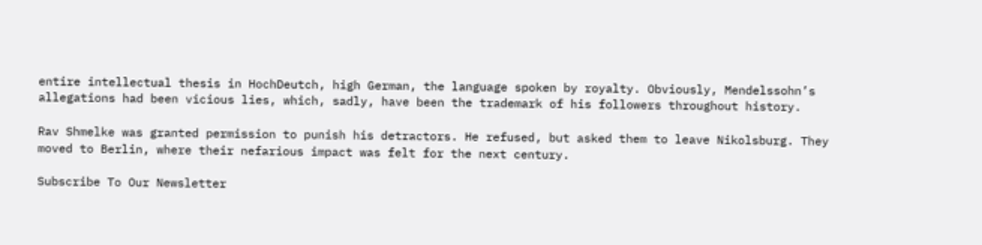entire intellectual thesis in HochDeutch, high German, the language spoken by royalty. Obviously, Mendelssohn’s allegations had been vicious lies, which, sadly, have been the trademark of his followers throughout history.

Rav Shmelke was granted permission to punish his detractors. He refused, but asked them to leave Nikolsburg. They moved to Berlin, where their nefarious impact was felt for the next century.

Subscribe To Our Newsletter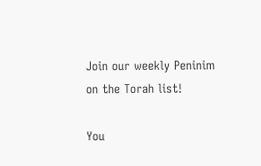Join our weekly Peninim on the Torah list!

You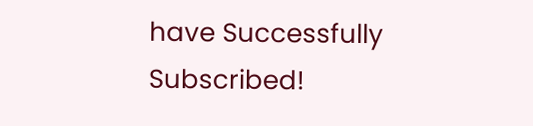have Successfully Subscribed!